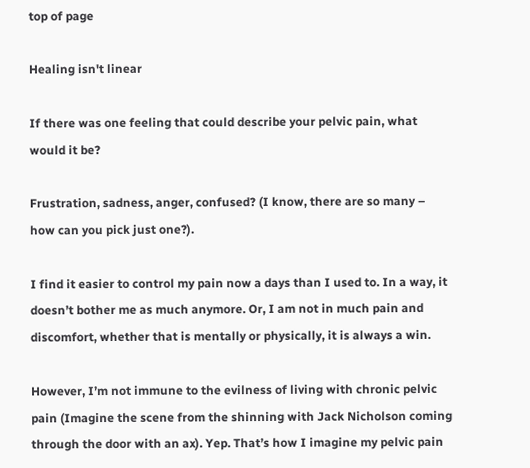top of page

Healing isn't linear

If there was one feeling that could describe your pelvic pain, what would it be?

Frustration, sadness, anger, confused? (I know, there are so many – how can you pick just one?).

I find it easier to control my pain now a days than I used to. In a way, it doesn’t bother me as much anymore. Or, I am not in much pain and discomfort, whether that is mentally or physically, it is always a win.

However, I’m not immune to the evilness of living with chronic pelvic pain (Imagine the scene from the shinning with Jack Nicholson coming through the door with an ax). Yep. That’s how I imagine my pelvic pain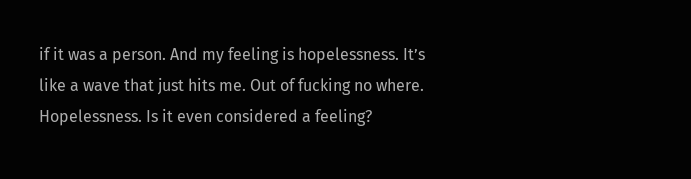if it was a person. And my feeling is hopelessness. It’s like a wave that just hits me. Out of fucking no where. Hopelessness. Is it even considered a feeling?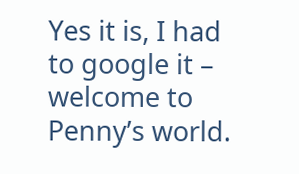Yes it is, I had to google it – welcome to Penny’s world.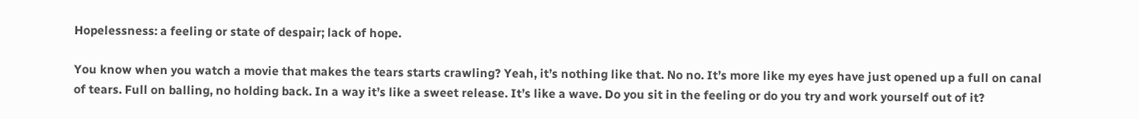Hopelessness: a feeling or state of despair; lack of hope.

You know when you watch a movie that makes the tears starts crawling? Yeah, it’s nothing like that. No no. It’s more like my eyes have just opened up a full on canal of tears. Full on balling, no holding back. In a way it’s like a sweet release. It’s like a wave. Do you sit in the feeling or do you try and work yourself out of it?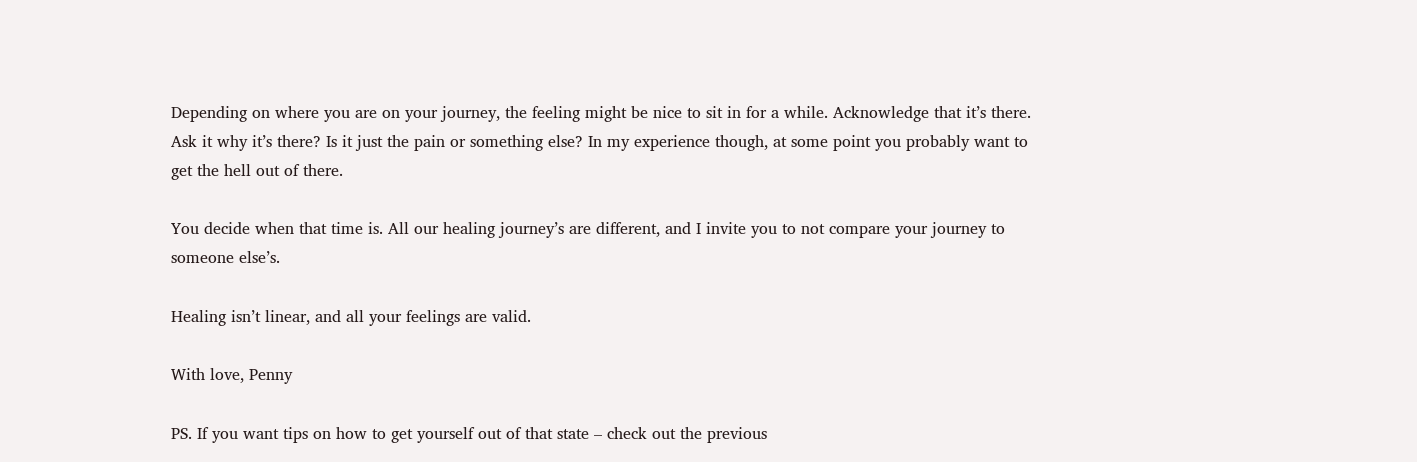Depending on where you are on your journey, the feeling might be nice to sit in for a while. Acknowledge that it’s there. Ask it why it’s there? Is it just the pain or something else? In my experience though, at some point you probably want to get the hell out of there.

You decide when that time is. All our healing journey’s are different, and I invite you to not compare your journey to someone else’s.

Healing isn’t linear, and all your feelings are valid.

With love, Penny

PS. If you want tips on how to get yourself out of that state – check out the previous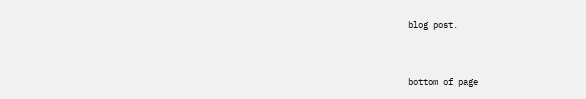blog post.


bottom of page